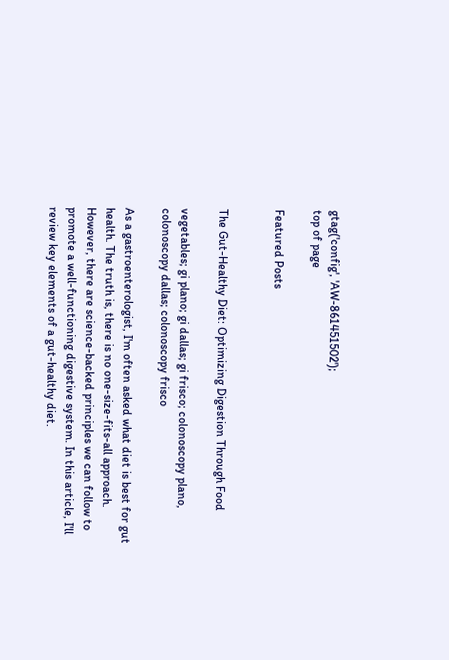gtag('config', 'AW-861451502');
top of page

Featured Posts


The Gut-Healthy Diet: Optimizing Digestion Through Food

vegetables; gi plano; gi dallas; gi frisco; colonoscopy plano, colonoscopy dallas; colonoscopy frisco

As a gastroenterologist, I'm often asked what diet is best for gut health. The truth is, there is no one-size-fits-all approach. However, there are science-backed principles we can follow to promote a well-functioning digestive system. In this article, I'll review key elements of a gut-healthy diet.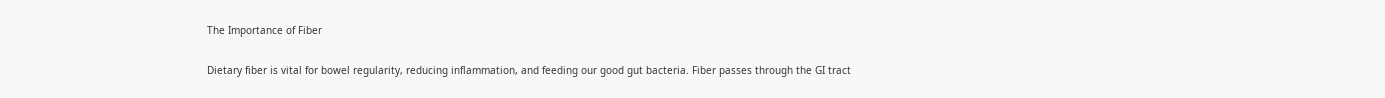The Importance of Fiber

Dietary fiber is vital for bowel regularity, reducing inflammation, and feeding our good gut bacteria. Fiber passes through the GI tract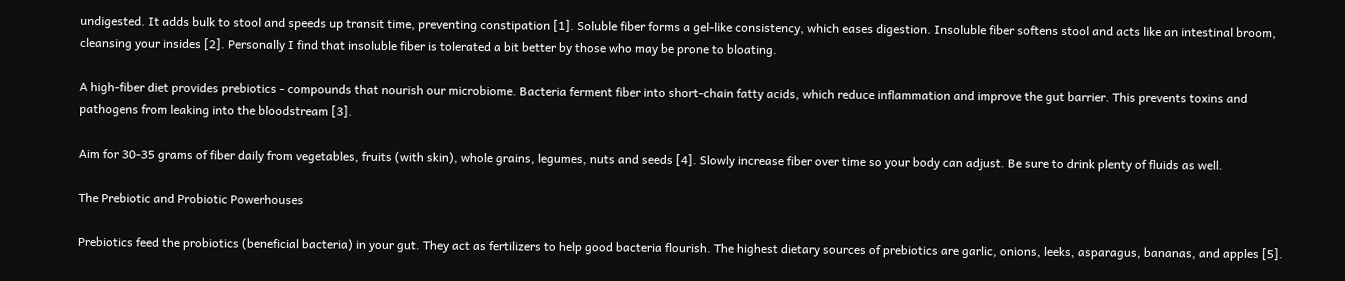undigested. It adds bulk to stool and speeds up transit time, preventing constipation [1]. Soluble fiber forms a gel-like consistency, which eases digestion. Insoluble fiber softens stool and acts like an intestinal broom, cleansing your insides [2]. Personally I find that insoluble fiber is tolerated a bit better by those who may be prone to bloating.

A high-fiber diet provides prebiotics - compounds that nourish our microbiome. Bacteria ferment fiber into short-chain fatty acids, which reduce inflammation and improve the gut barrier. This prevents toxins and pathogens from leaking into the bloodstream [3].

Aim for 30-35 grams of fiber daily from vegetables, fruits (with skin), whole grains, legumes, nuts and seeds [4]. Slowly increase fiber over time so your body can adjust. Be sure to drink plenty of fluids as well.

The Prebiotic and Probiotic Powerhouses

Prebiotics feed the probiotics (beneficial bacteria) in your gut. They act as fertilizers to help good bacteria flourish. The highest dietary sources of prebiotics are garlic, onions, leeks, asparagus, bananas, and apples [5].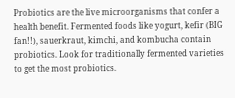Probiotics are the live microorganisms that confer a health benefit. Fermented foods like yogurt, kefir (BIG fan!!), sauerkraut, kimchi, and kombucha contain probiotics. Look for traditionally fermented varieties to get the most probiotics.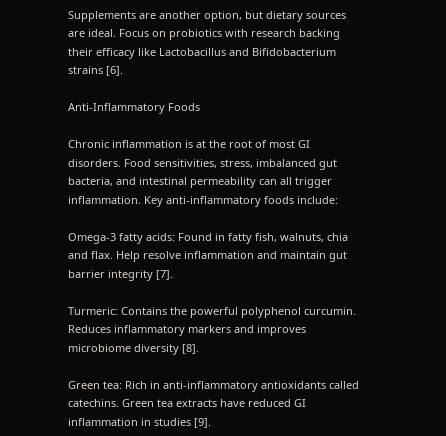Supplements are another option, but dietary sources are ideal. Focus on probiotics with research backing their efficacy like Lactobacillus and Bifidobacterium strains [6].

Anti-Inflammatory Foods

Chronic inflammation is at the root of most GI disorders. Food sensitivities, stress, imbalanced gut bacteria, and intestinal permeability can all trigger inflammation. Key anti-inflammatory foods include:

Omega-3 fatty acids: Found in fatty fish, walnuts, chia and flax. Help resolve inflammation and maintain gut barrier integrity [7].

Turmeric: Contains the powerful polyphenol curcumin. Reduces inflammatory markers and improves microbiome diversity [8].

Green tea: Rich in anti-inflammatory antioxidants called catechins. Green tea extracts have reduced GI inflammation in studies [9].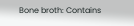Bone broth: Contains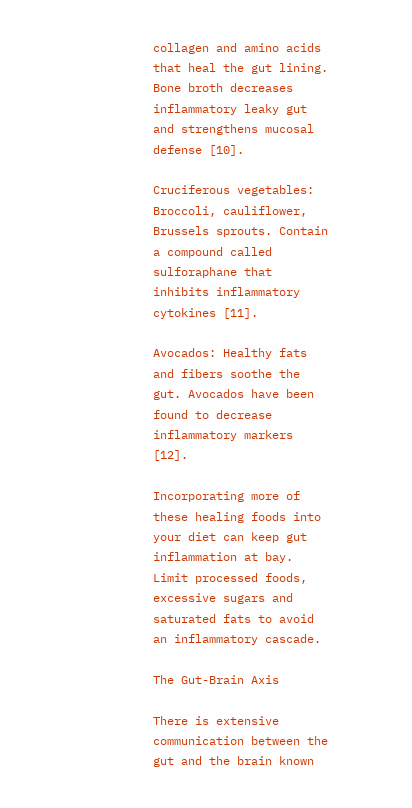collagen and amino acids that heal the gut lining. Bone broth decreases inflammatory leaky gut and strengthens mucosal defense [10].

Cruciferous vegetables: Broccoli, cauliflower, Brussels sprouts. Contain a compound called sulforaphane that inhibits inflammatory cytokines [11].

Avocados: Healthy fats and fibers soothe the gut. Avocados have been found to decrease inflammatory markers [12].

Incorporating more of these healing foods into your diet can keep gut inflammation at bay. Limit processed foods, excessive sugars and saturated fats to avoid an inflammatory cascade.

The Gut-Brain Axis

There is extensive communication between the gut and the brain known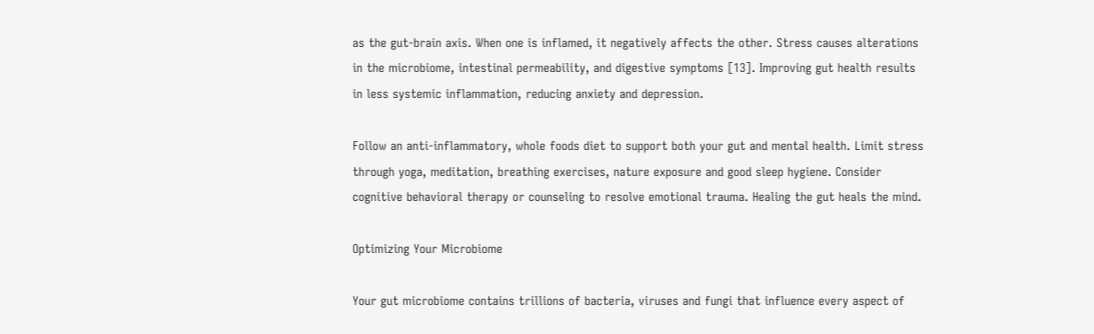as the gut-brain axis. When one is inflamed, it negatively affects the other. Stress causes alterations in the microbiome, intestinal permeability, and digestive symptoms [13]. Improving gut health results in less systemic inflammation, reducing anxiety and depression.

Follow an anti-inflammatory, whole foods diet to support both your gut and mental health. Limit stress through yoga, meditation, breathing exercises, nature exposure and good sleep hygiene. Consider cognitive behavioral therapy or counseling to resolve emotional trauma. Healing the gut heals the mind.

Optimizing Your Microbiome

Your gut microbiome contains trillions of bacteria, viruses and fungi that influence every aspect of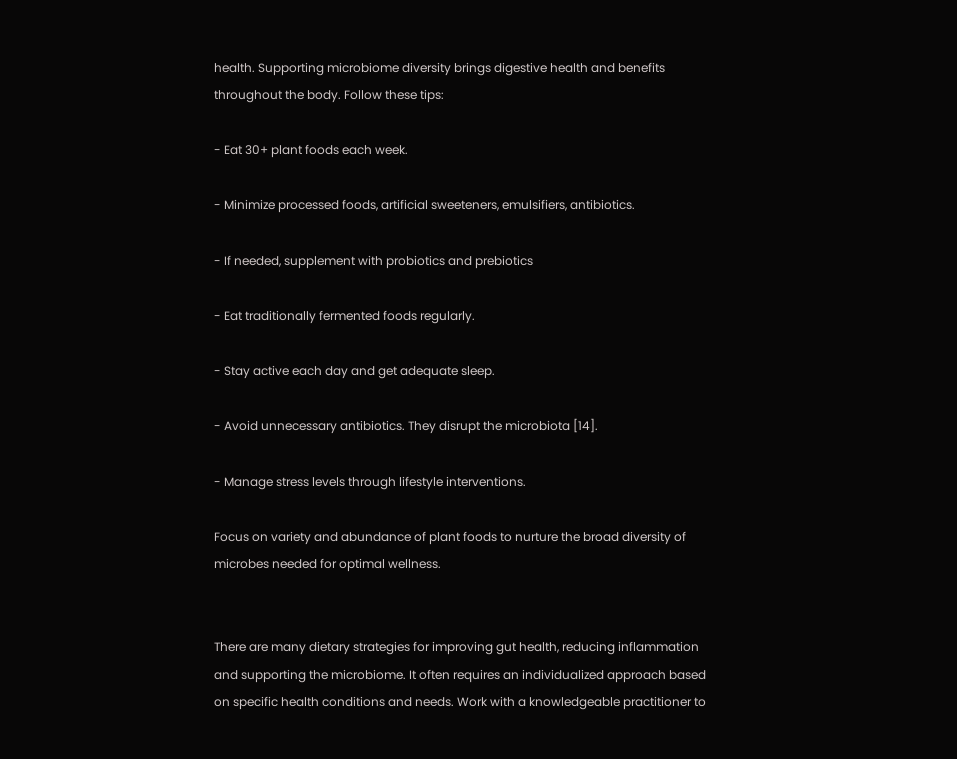health. Supporting microbiome diversity brings digestive health and benefits throughout the body. Follow these tips:

- Eat 30+ plant foods each week.

- Minimize processed foods, artificial sweeteners, emulsifiers, antibiotics.

- If needed, supplement with probiotics and prebiotics

- Eat traditionally fermented foods regularly.

- Stay active each day and get adequate sleep.

- Avoid unnecessary antibiotics. They disrupt the microbiota [14].

- Manage stress levels through lifestyle interventions.

Focus on variety and abundance of plant foods to nurture the broad diversity of microbes needed for optimal wellness.


There are many dietary strategies for improving gut health, reducing inflammation and supporting the microbiome. It often requires an individualized approach based on specific health conditions and needs. Work with a knowledgeable practitioner to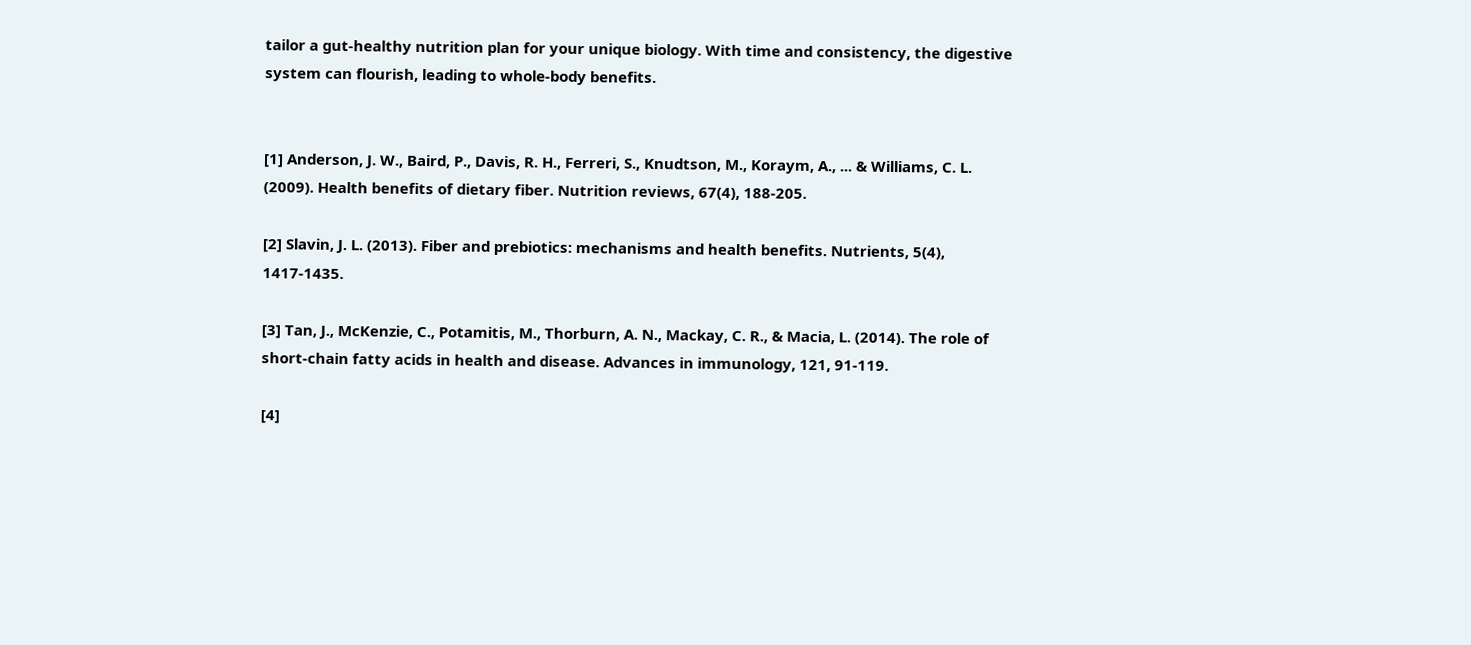tailor a gut-healthy nutrition plan for your unique biology. With time and consistency, the digestive system can flourish, leading to whole-body benefits.


[1] Anderson, J. W., Baird, P., Davis, R. H., Ferreri, S., Knudtson, M., Koraym, A., ... & Williams, C. L. (2009). Health benefits of dietary fiber. Nutrition reviews, 67(4), 188-205.

[2] Slavin, J. L. (2013). Fiber and prebiotics: mechanisms and health benefits. Nutrients, 5(4), 1417-1435.

[3] Tan, J., McKenzie, C., Potamitis, M., Thorburn, A. N., Mackay, C. R., & Macia, L. (2014). The role of short-chain fatty acids in health and disease. Advances in immunology, 121, 91-119.

[4]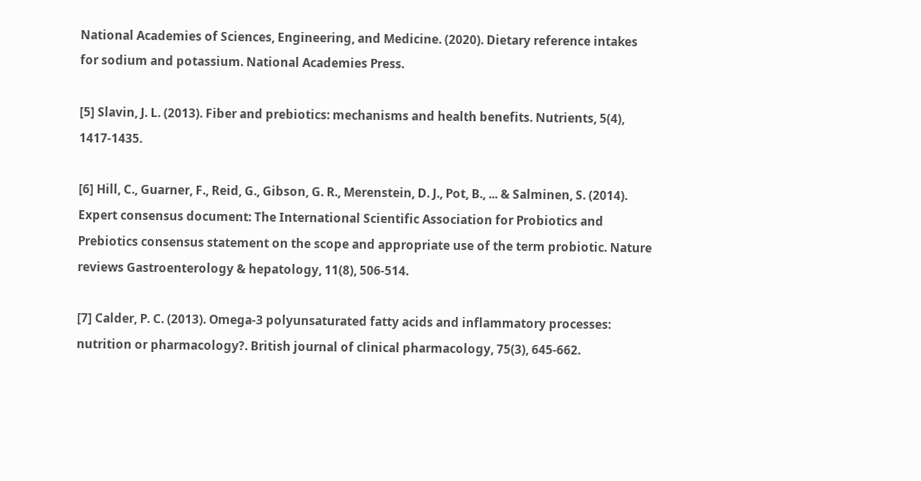National Academies of Sciences, Engineering, and Medicine. (2020). Dietary reference intakes for sodium and potassium. National Academies Press.

[5] Slavin, J. L. (2013). Fiber and prebiotics: mechanisms and health benefits. Nutrients, 5(4), 1417-1435.

[6] Hill, C., Guarner, F., Reid, G., Gibson, G. R., Merenstein, D. J., Pot, B., ... & Salminen, S. (2014). Expert consensus document: The International Scientific Association for Probiotics and Prebiotics consensus statement on the scope and appropriate use of the term probiotic. Nature reviews Gastroenterology & hepatology, 11(8), 506-514.

[7] Calder, P. C. (2013). Omega‐3 polyunsaturated fatty acids and inflammatory processes: nutrition or pharmacology?. British journal of clinical pharmacology, 75(3), 645-662.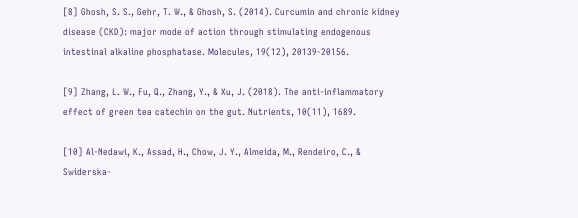[8] Ghosh, S. S., Gehr, T. W., & Ghosh, S. (2014). Curcumin and chronic kidney disease (CKD): major mode of action through stimulating endogenous intestinal alkaline phosphatase. Molecules, 19(12), 20139-20156.

[9] Zhang, L. W., Fu, Q., Zhang, Y., & Xu, J. (2018). The anti-inflammatory effect of green tea catechin on the gut. Nutrients, 10(11), 1689.

[10] Al-Nedawi, K., Assad, H., Chow, J. Y., Almeida, M., Rendeiro, C., & Swiderska-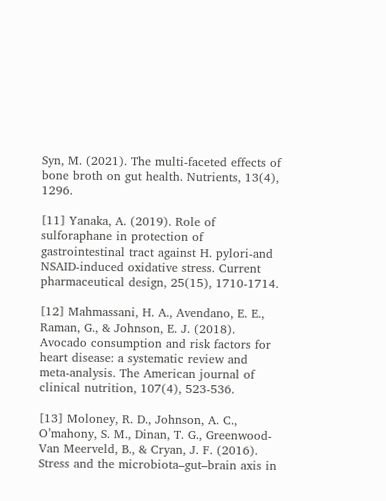Syn, M. (2021). The multi-faceted effects of bone broth on gut health. Nutrients, 13(4), 1296.

[11] Yanaka, A. (2019). Role of sulforaphane in protection of gastrointestinal tract against H. pylori-and NSAID-induced oxidative stress. Current pharmaceutical design, 25(15), 1710-1714.

[12] Mahmassani, H. A., Avendano, E. E., Raman, G., & Johnson, E. J. (2018). Avocado consumption and risk factors for heart disease: a systematic review and meta-analysis. The American journal of clinical nutrition, 107(4), 523-536.

[13] Moloney, R. D., Johnson, A. C., O’mahony, S. M., Dinan, T. G., Greenwood‐Van Meerveld, B., & Cryan, J. F. (2016). Stress and the microbiota–gut–brain axis in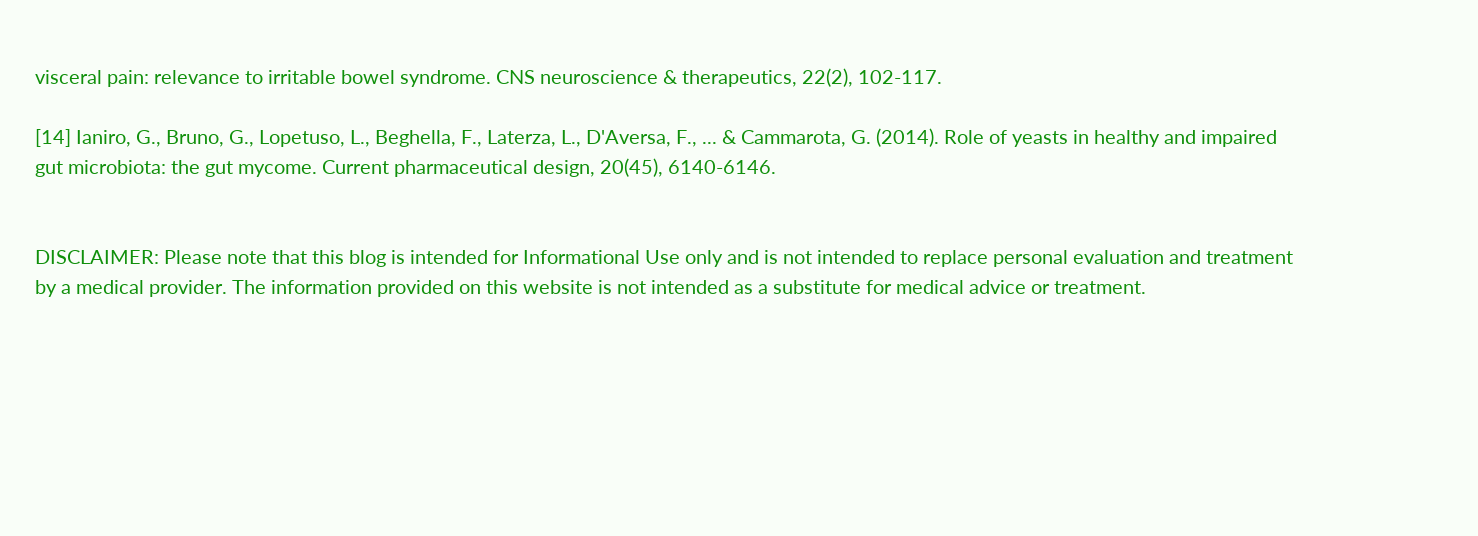visceral pain: relevance to irritable bowel syndrome. CNS neuroscience & therapeutics, 22(2), 102-117.

[14] Ianiro, G., Bruno, G., Lopetuso, L., Beghella, F., Laterza, L., D'Aversa, F., ... & Cammarota, G. (2014). Role of yeasts in healthy and impaired gut microbiota: the gut mycome. Current pharmaceutical design, 20(45), 6140-6146.


DISCLAIMER: Please note that this blog is intended for Informational Use only and is not intended to replace personal evaluation and treatment by a medical provider. The information provided on this website is not intended as a substitute for medical advice or treatment.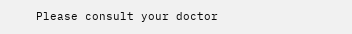Please consult your doctor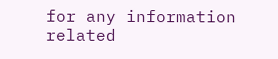for any information related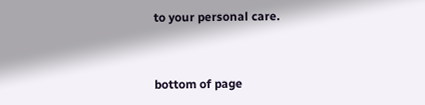to your personal care.


bottom of page